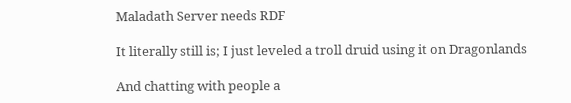Maladath Server needs RDF

It literally still is; I just leveled a troll druid using it on Dragonlands

And chatting with people a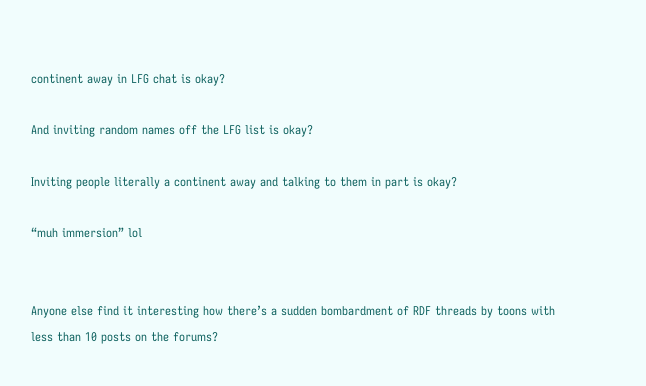continent away in LFG chat is okay?

And inviting random names off the LFG list is okay?

Inviting people literally a continent away and talking to them in part is okay?

“muh immersion” lol


Anyone else find it interesting how there’s a sudden bombardment of RDF threads by toons with less than 10 posts on the forums?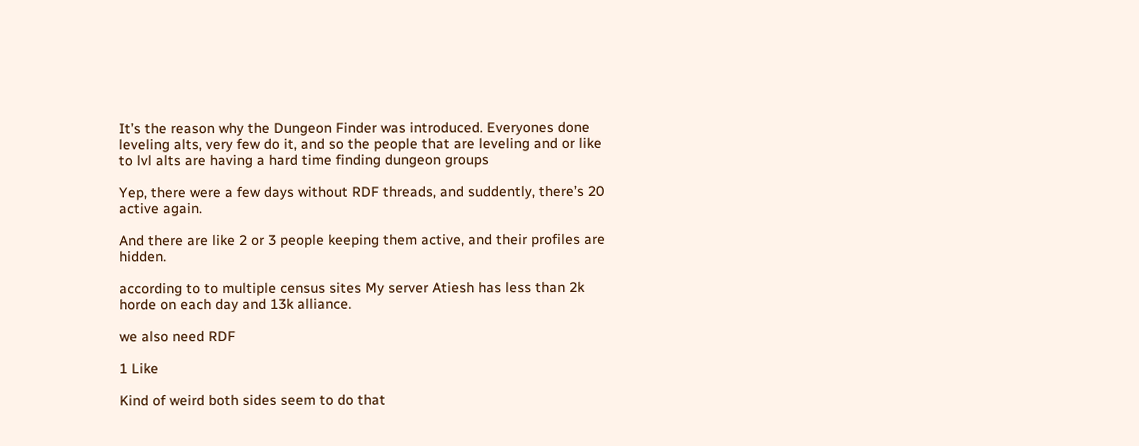It’s the reason why the Dungeon Finder was introduced. Everyones done leveling alts, very few do it, and so the people that are leveling and or like to lvl alts are having a hard time finding dungeon groups

Yep, there were a few days without RDF threads, and suddently, there’s 20 active again.

And there are like 2 or 3 people keeping them active, and their profiles are hidden.

according to to multiple census sites My server Atiesh has less than 2k horde on each day and 13k alliance.

we also need RDF

1 Like

Kind of weird both sides seem to do that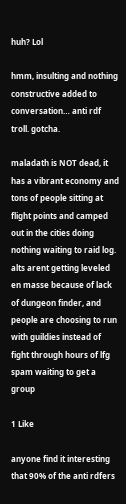huh? Lol

hmm, insulting and nothing constructive added to conversation… anti rdf troll. gotcha.

maladath is NOT dead, it has a vibrant economy and tons of people sitting at flight points and camped out in the cities doing nothing waiting to raid log. alts arent getting leveled en masse because of lack of dungeon finder, and people are choosing to run with guildies instead of fight through hours of lfg spam waiting to get a group

1 Like

anyone find it interesting that 90% of the anti rdfers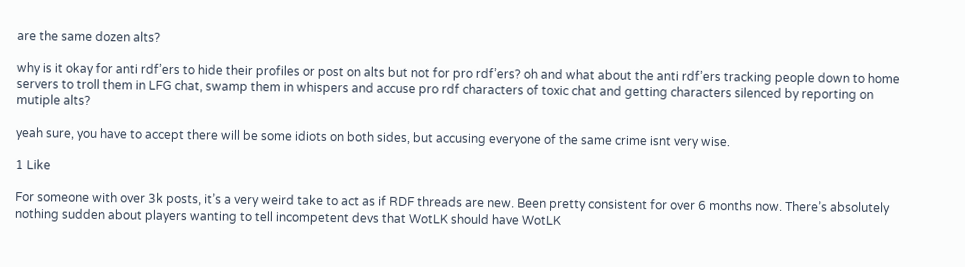are the same dozen alts?

why is it okay for anti rdf’ers to hide their profiles or post on alts but not for pro rdf’ers? oh and what about the anti rdf’ers tracking people down to home servers to troll them in LFG chat, swamp them in whispers and accuse pro rdf characters of toxic chat and getting characters silenced by reporting on mutiple alts?

yeah sure, you have to accept there will be some idiots on both sides, but accusing everyone of the same crime isnt very wise.

1 Like

For someone with over 3k posts, it’s a very weird take to act as if RDF threads are new. Been pretty consistent for over 6 months now. There’s absolutely nothing sudden about players wanting to tell incompetent devs that WotLK should have WotLK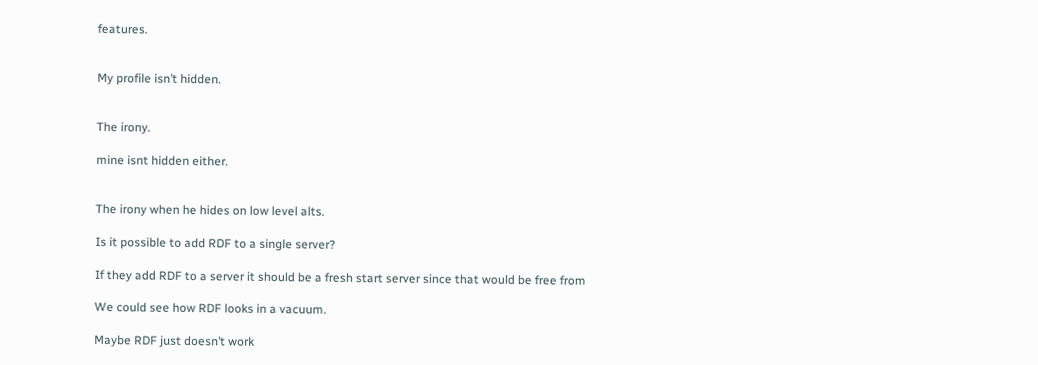features.


My profile isn’t hidden.


The irony.

mine isnt hidden either.


The irony when he hides on low level alts.

Is it possible to add RDF to a single server?

If they add RDF to a server it should be a fresh start server since that would be free from

We could see how RDF looks in a vacuum.

Maybe RDF just doesn’t work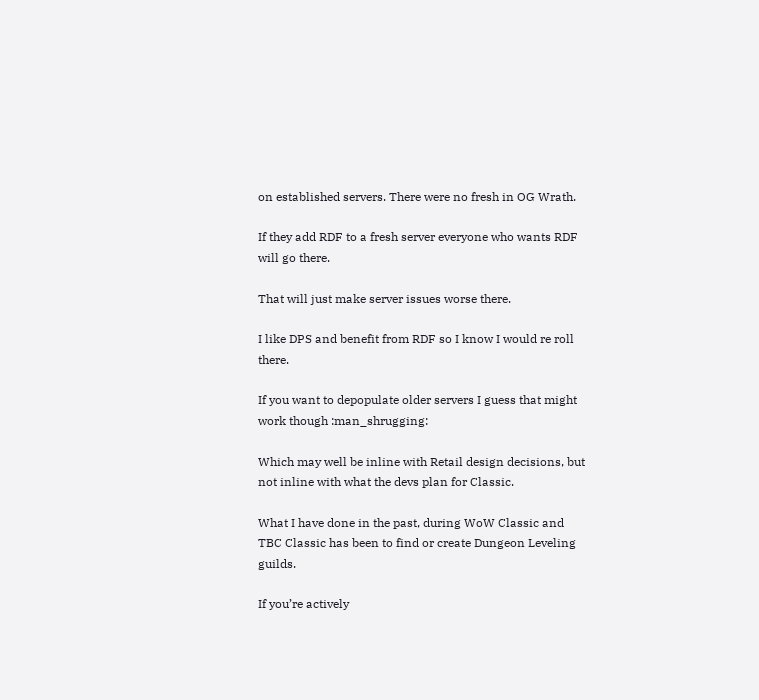on established servers. There were no fresh in OG Wrath.

If they add RDF to a fresh server everyone who wants RDF will go there.

That will just make server issues worse there.

I like DPS and benefit from RDF so I know I would re roll there.

If you want to depopulate older servers I guess that might work though :man_shrugging:

Which may well be inline with Retail design decisions, but not inline with what the devs plan for Classic.

What I have done in the past, during WoW Classic and TBC Classic has been to find or create Dungeon Leveling guilds.

If you’re actively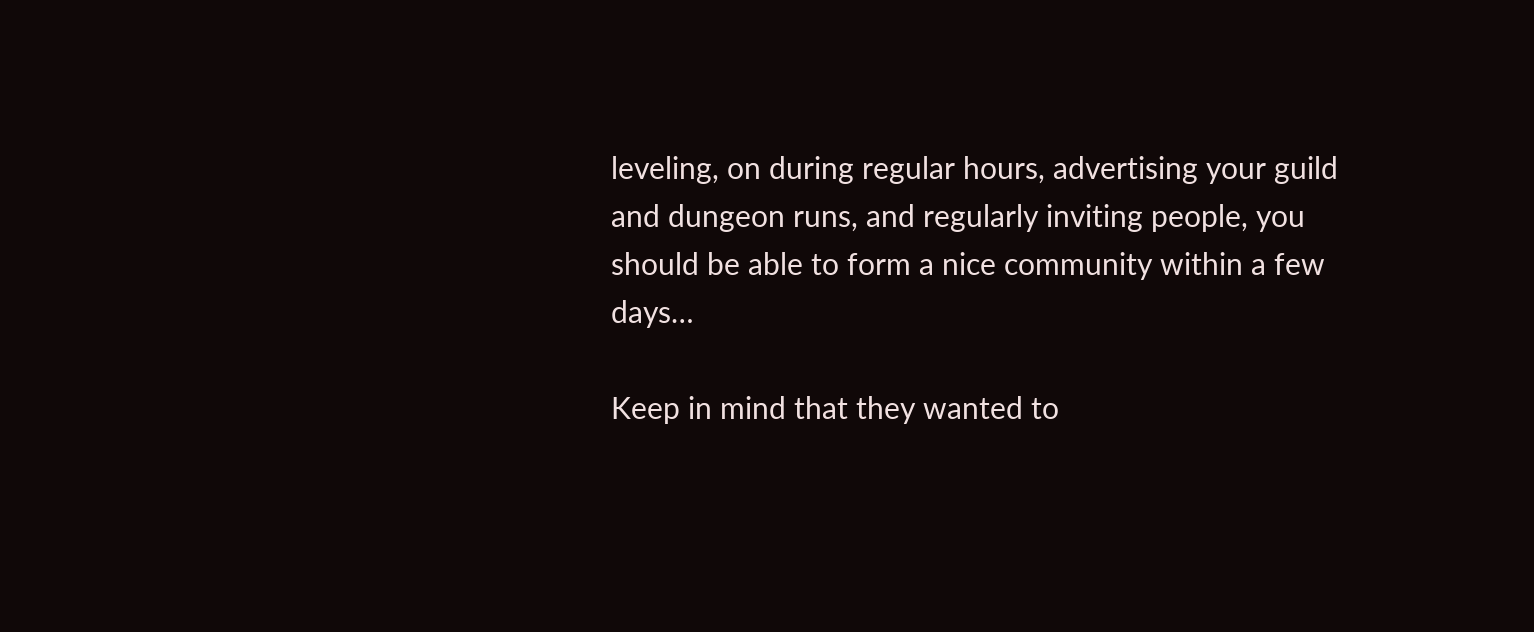leveling, on during regular hours, advertising your guild and dungeon runs, and regularly inviting people, you should be able to form a nice community within a few days…

Keep in mind that they wanted to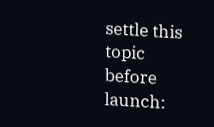settle this topic before launch: